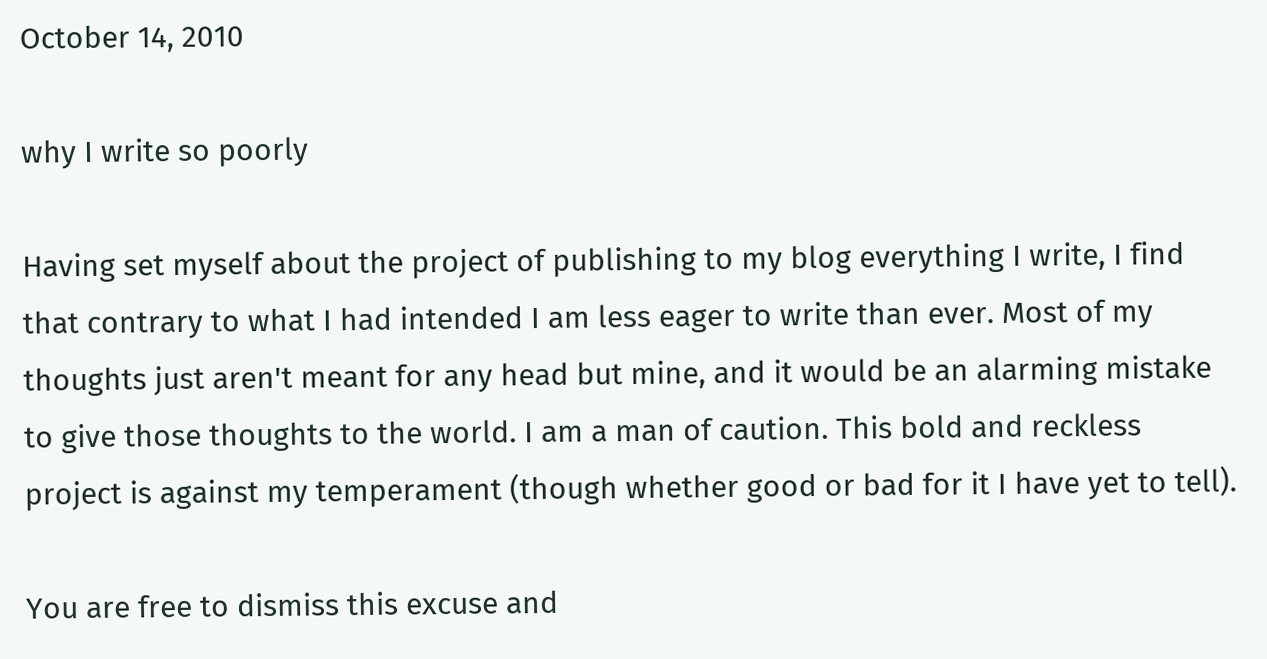October 14, 2010

why I write so poorly

Having set myself about the project of publishing to my blog everything I write, I find that contrary to what I had intended I am less eager to write than ever. Most of my thoughts just aren't meant for any head but mine, and it would be an alarming mistake to give those thoughts to the world. I am a man of caution. This bold and reckless project is against my temperament (though whether good or bad for it I have yet to tell).

You are free to dismiss this excuse and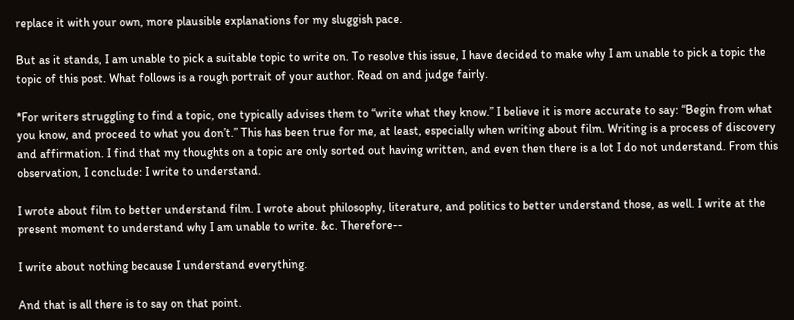replace it with your own, more plausible explanations for my sluggish pace.

But as it stands, I am unable to pick a suitable topic to write on. To resolve this issue, I have decided to make why I am unable to pick a topic the topic of this post. What follows is a rough portrait of your author. Read on and judge fairly.

*For writers struggling to find a topic, one typically advises them to “write what they know.” I believe it is more accurate to say: “Begin from what you know, and proceed to what you don’t.” This has been true for me, at least, especially when writing about film. Writing is a process of discovery and affirmation. I find that my thoughts on a topic are only sorted out having written, and even then there is a lot I do not understand. From this observation, I conclude: I write to understand.

I wrote about film to better understand film. I wrote about philosophy, literature, and politics to better understand those, as well. I write at the present moment to understand why I am unable to write. &c. Therefore--

I write about nothing because I understand everything.

And that is all there is to say on that point.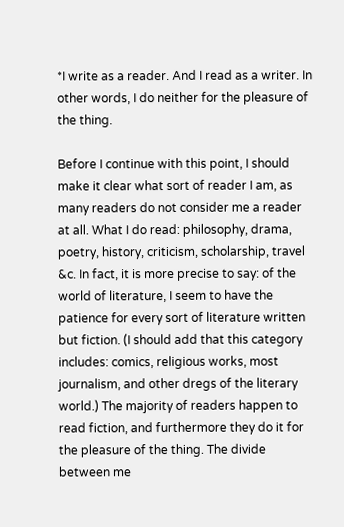*I write as a reader. And I read as a writer. In other words, I do neither for the pleasure of the thing.

Before I continue with this point, I should make it clear what sort of reader I am, as many readers do not consider me a reader at all. What I do read: philosophy, drama, poetry, history, criticism, scholarship, travel &c. In fact, it is more precise to say: of the world of literature, I seem to have the patience for every sort of literature written but fiction. (I should add that this category includes: comics, religious works, most journalism, and other dregs of the literary world.) The majority of readers happen to read fiction, and furthermore they do it for the pleasure of the thing. The divide between me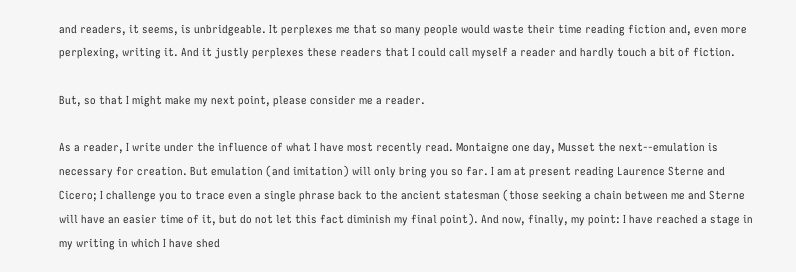and readers, it seems, is unbridgeable. It perplexes me that so many people would waste their time reading fiction and, even more perplexing, writing it. And it justly perplexes these readers that I could call myself a reader and hardly touch a bit of fiction.

But, so that I might make my next point, please consider me a reader.

As a reader, I write under the influence of what I have most recently read. Montaigne one day, Musset the next--emulation is necessary for creation. But emulation (and imitation) will only bring you so far. I am at present reading Laurence Sterne and Cicero; I challenge you to trace even a single phrase back to the ancient statesman (those seeking a chain between me and Sterne will have an easier time of it, but do not let this fact diminish my final point). And now, finally, my point: I have reached a stage in my writing in which I have shed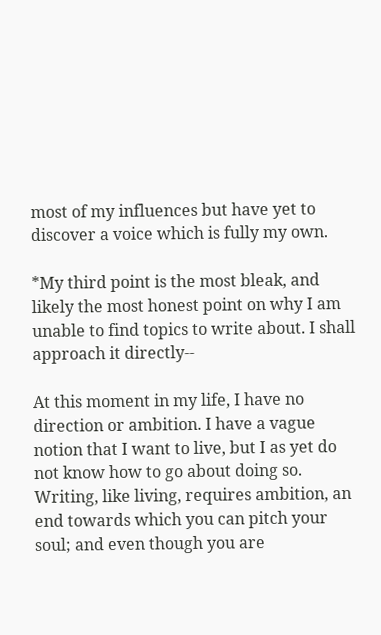most of my influences but have yet to discover a voice which is fully my own.

*My third point is the most bleak, and likely the most honest point on why I am unable to find topics to write about. I shall approach it directly--

At this moment in my life, I have no direction or ambition. I have a vague notion that I want to live, but I as yet do not know how to go about doing so. Writing, like living, requires ambition, an end towards which you can pitch your soul; and even though you are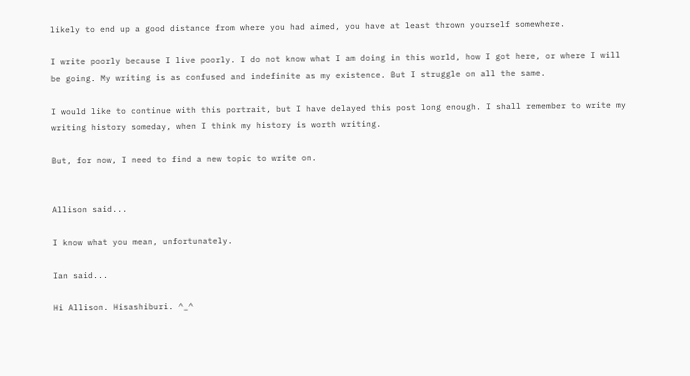likely to end up a good distance from where you had aimed, you have at least thrown yourself somewhere.

I write poorly because I live poorly. I do not know what I am doing in this world, how I got here, or where I will be going. My writing is as confused and indefinite as my existence. But I struggle on all the same.

I would like to continue with this portrait, but I have delayed this post long enough. I shall remember to write my writing history someday, when I think my history is worth writing.

But, for now, I need to find a new topic to write on.


Allison said...

I know what you mean, unfortunately.

Ian said...

Hi Allison. Hisashiburi. ^_^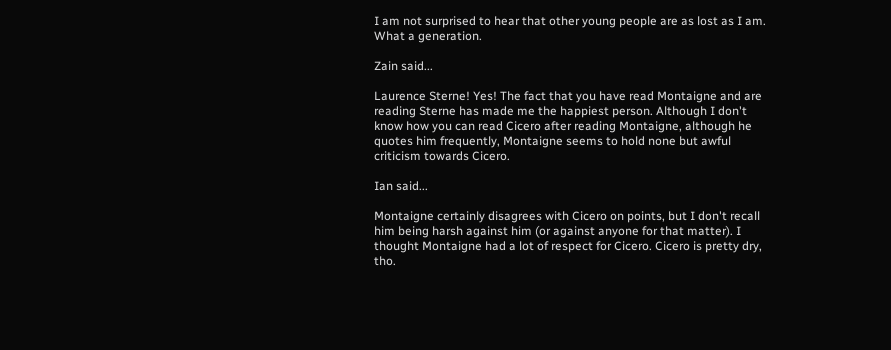I am not surprised to hear that other young people are as lost as I am. What a generation.

Zain said...

Laurence Sterne! Yes! The fact that you have read Montaigne and are reading Sterne has made me the happiest person. Although I don't know how you can read Cicero after reading Montaigne, although he quotes him frequently, Montaigne seems to hold none but awful criticism towards Cicero.

Ian said...

Montaigne certainly disagrees with Cicero on points, but I don't recall him being harsh against him (or against anyone for that matter). I thought Montaigne had a lot of respect for Cicero. Cicero is pretty dry, tho.